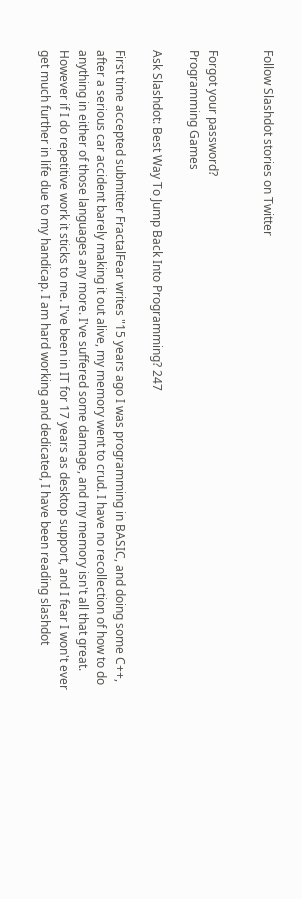Follow Slashdot stories on Twitter


Forgot your password?
Programming Games

Ask Slashdot: Best Way To Jump Back Into Programming? 247

First time accepted submitter FractalFear writes "15 years ago I was programming in BASIC, and doing some C++, after a serious car accident barely making it out alive, my memory went to crud. I have no recollection of how to do anything in either of those languages any more. I've suffered some damage, and my memory isn't all that great. However if I do repetitive work it sticks to me. I've been in IT for 17 years as desktop support, and I fear I won't ever get much further in life due to my handicap. I am hard working and dedicated, I have been reading slashdot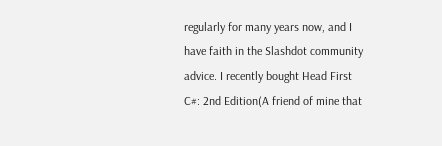regularly for many years now, and I have faith in the Slashdot community advice. I recently bought Head First C#: 2nd Edition(A friend of mine that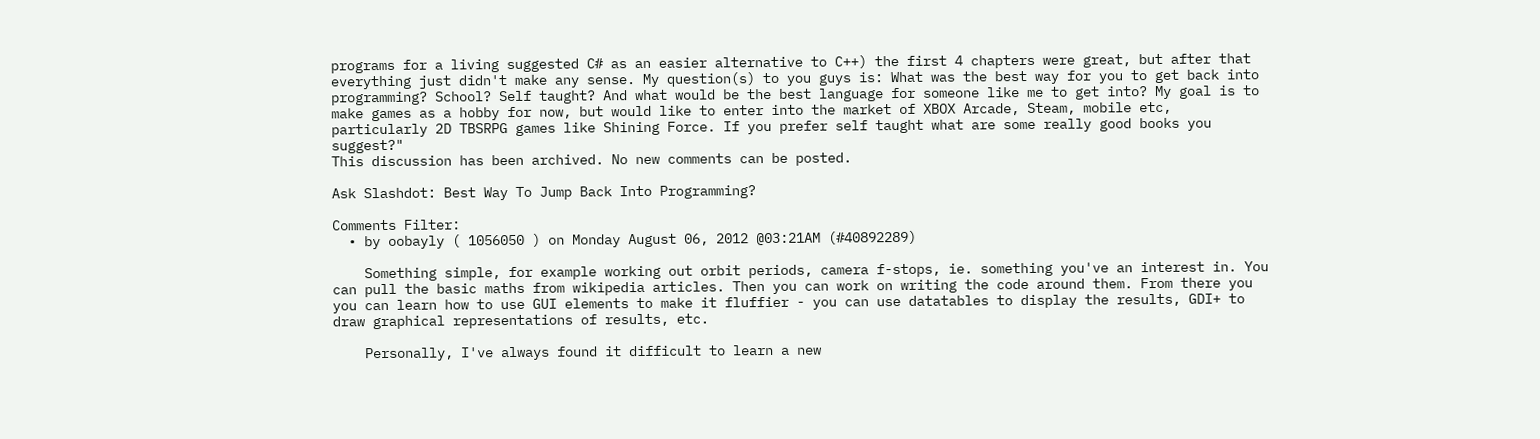programs for a living suggested C# as an easier alternative to C++) the first 4 chapters were great, but after that everything just didn't make any sense. My question(s) to you guys is: What was the best way for you to get back into programming? School? Self taught? And what would be the best language for someone like me to get into? My goal is to make games as a hobby for now, but would like to enter into the market of XBOX Arcade, Steam, mobile etc, particularly 2D TBSRPG games like Shining Force. If you prefer self taught what are some really good books you suggest?"
This discussion has been archived. No new comments can be posted.

Ask Slashdot: Best Way To Jump Back Into Programming?

Comments Filter:
  • by oobayly ( 1056050 ) on Monday August 06, 2012 @03:21AM (#40892289)

    Something simple, for example working out orbit periods, camera f-stops, ie. something you've an interest in. You can pull the basic maths from wikipedia articles. Then you can work on writing the code around them. From there you you can learn how to use GUI elements to make it fluffier - you can use datatables to display the results, GDI+ to draw graphical representations of results, etc.

    Personally, I've always found it difficult to learn a new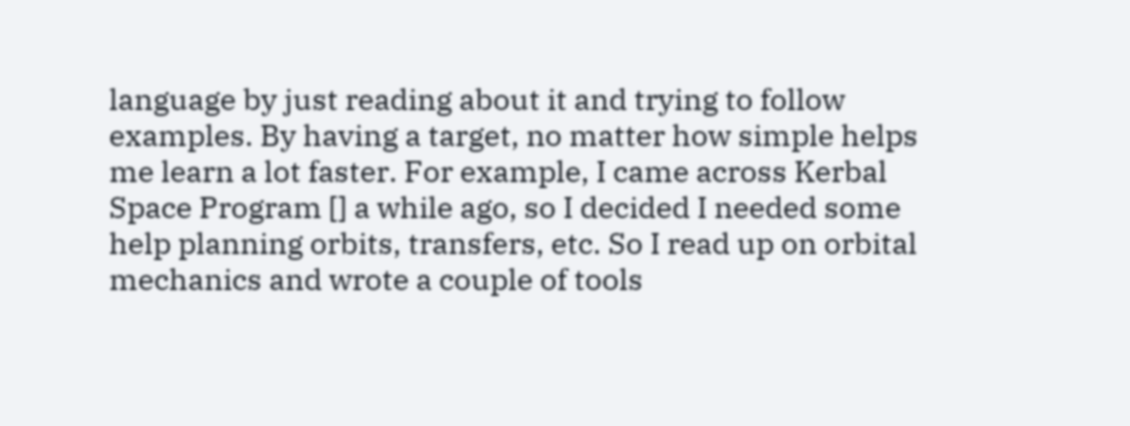language by just reading about it and trying to follow examples. By having a target, no matter how simple helps me learn a lot faster. For example, I came across Kerbal Space Program [] a while ago, so I decided I needed some help planning orbits, transfers, etc. So I read up on orbital mechanics and wrote a couple of tools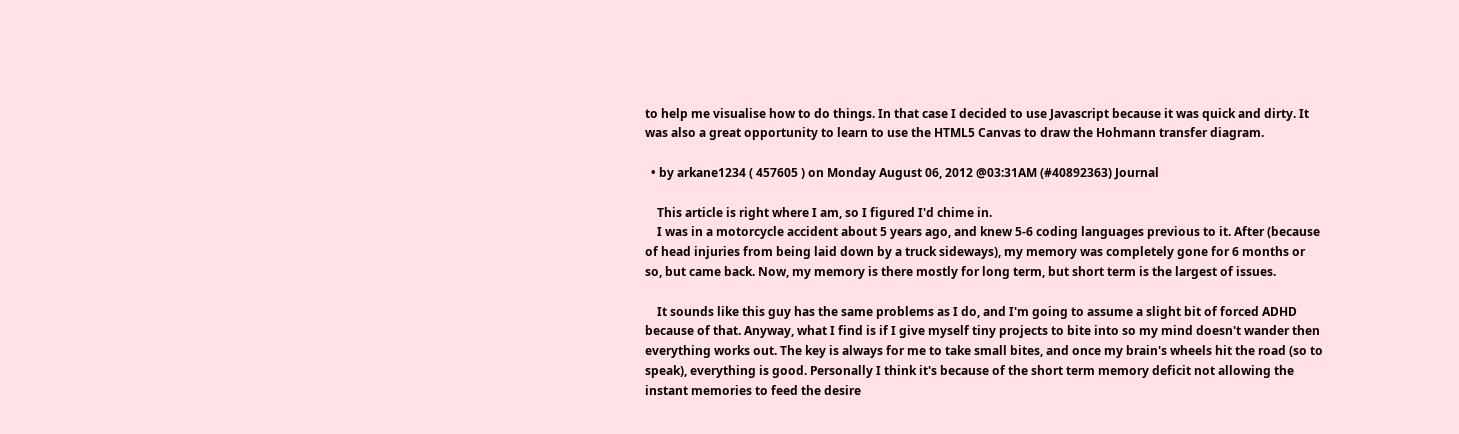to help me visualise how to do things. In that case I decided to use Javascript because it was quick and dirty. It was also a great opportunity to learn to use the HTML5 Canvas to draw the Hohmann transfer diagram.

  • by arkane1234 ( 457605 ) on Monday August 06, 2012 @03:31AM (#40892363) Journal

    This article is right where I am, so I figured I'd chime in.
    I was in a motorcycle accident about 5 years ago, and knew 5-6 coding languages previous to it. After (because of head injuries from being laid down by a truck sideways), my memory was completely gone for 6 months or so, but came back. Now, my memory is there mostly for long term, but short term is the largest of issues.

    It sounds like this guy has the same problems as I do, and I'm going to assume a slight bit of forced ADHD because of that. Anyway, what I find is if I give myself tiny projects to bite into so my mind doesn't wander then everything works out. The key is always for me to take small bites, and once my brain's wheels hit the road (so to speak), everything is good. Personally I think it's because of the short term memory deficit not allowing the instant memories to feed the desire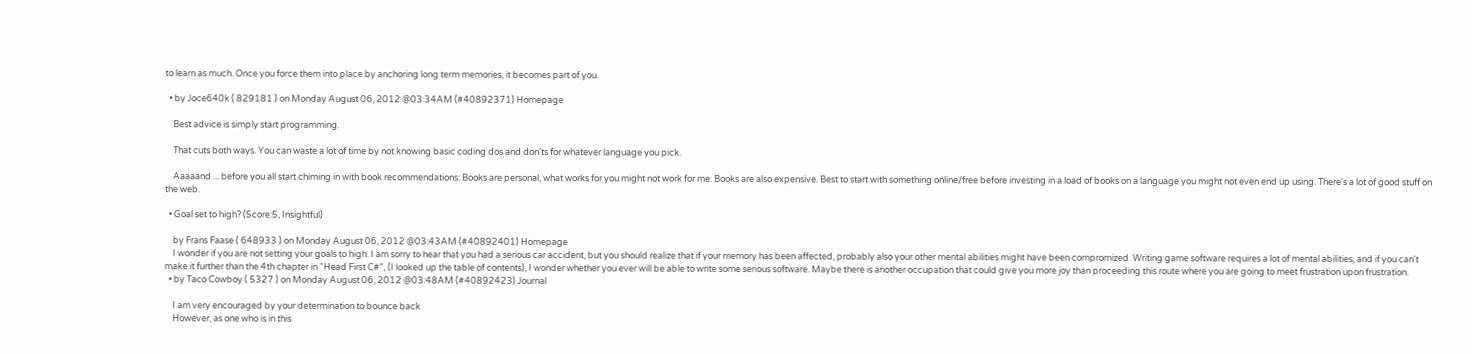to learn as much. Once you force them into place by anchoring long term memories, it becomes part of you.

  • by Joce640k ( 829181 ) on Monday August 06, 2012 @03:34AM (#40892371) Homepage

    Best advice is simply start programming.

    That cuts both ways. You can waste a lot of time by not knowing basic coding dos and don'ts for whatever language you pick.

    Aaaaand ... before you all start chiming in with book recommendations: Books are personal, what works for you might not work for me. Books are also expensive. Best to start with something online/free before investing in a load of books on a language you might not even end up using. There's a lot of good stuff on the web.

  • Goal set to high? (Score:5, Insightful)

    by Frans Faase ( 648933 ) on Monday August 06, 2012 @03:43AM (#40892401) Homepage
    I wonder if you are not setting your goals to high. I am sorry to hear that you had a serious car accident, but you should realize that if your memory has been affected, probably also your other mental abilities might have been compromized. Writing game software requires a lot of mental abilities, and if you can't make it further than the 4th chapter in "Head First C#", (I looked up the table of contents), I wonder whether you ever will be able to write some serious software. Maybe there is another occupation that could give you more joy than proceeding this route where you are going to meet frustration upon frustration.
  • by Taco Cowboy ( 5327 ) on Monday August 06, 2012 @03:48AM (#40892423) Journal

    I am very encouraged by your determination to bounce back
    However, as one who is in this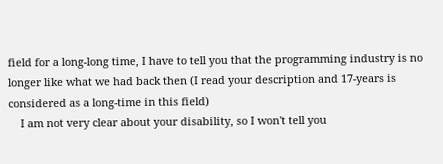field for a long-long time, I have to tell you that the programming industry is no longer like what we had back then (I read your description and 17-years is considered as a long-time in this field)
    I am not very clear about your disability, so I won't tell you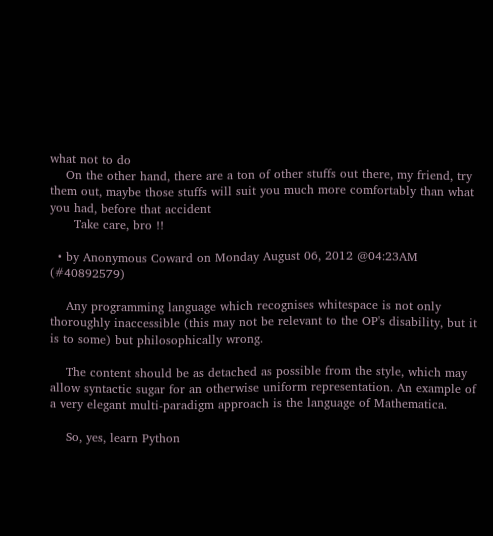what not to do
    On the other hand, there are a ton of other stuffs out there, my friend, try them out, maybe those stuffs will suit you much more comfortably than what you had, before that accident
      Take care, bro !!

  • by Anonymous Coward on Monday August 06, 2012 @04:23AM (#40892579)

    Any programming language which recognises whitespace is not only thoroughly inaccessible (this may not be relevant to the OP's disability, but it is to some) but philosophically wrong.

    The content should be as detached as possible from the style, which may allow syntactic sugar for an otherwise uniform representation. An example of a very elegant multi-paradigm approach is the language of Mathematica.

    So, yes, learn Python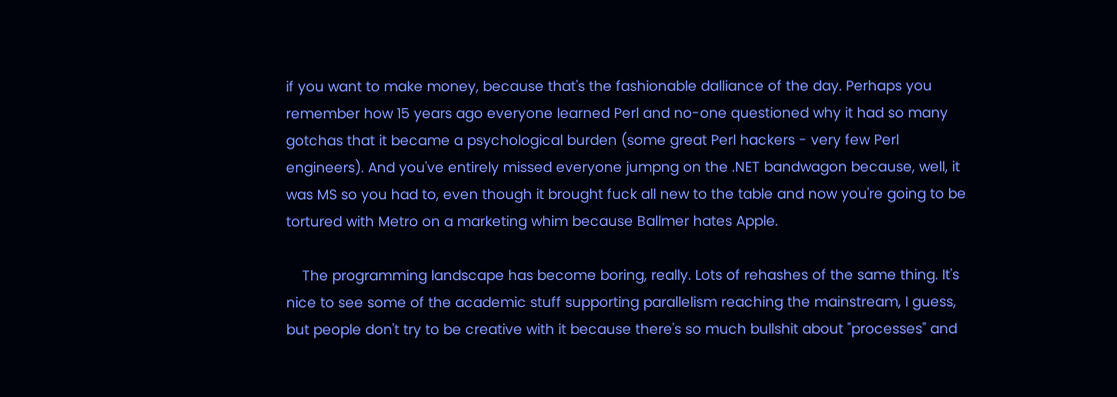if you want to make money, because that's the fashionable dalliance of the day. Perhaps you remember how 15 years ago everyone learned Perl and no-one questioned why it had so many gotchas that it became a psychological burden (some great Perl hackers - very few Perl engineers). And you've entirely missed everyone jumpng on the .NET bandwagon because, well, it was MS so you had to, even though it brought fuck all new to the table and now you're going to be tortured with Metro on a marketing whim because Ballmer hates Apple.

    The programming landscape has become boring, really. Lots of rehashes of the same thing. It's nice to see some of the academic stuff supporting parallelism reaching the mainstream, I guess, but people don't try to be creative with it because there's so much bullshit about "processes" and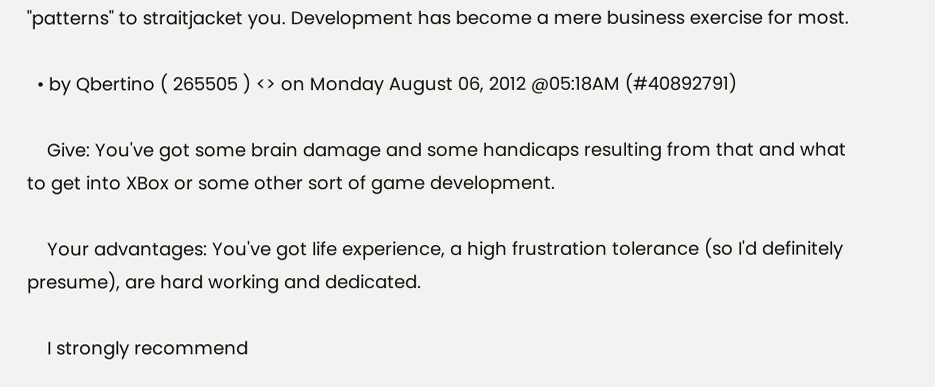"patterns" to straitjacket you. Development has become a mere business exercise for most.

  • by Qbertino ( 265505 ) <> on Monday August 06, 2012 @05:18AM (#40892791)

    Give: You've got some brain damage and some handicaps resulting from that and what to get into XBox or some other sort of game development.

    Your advantages: You've got life experience, a high frustration tolerance (so I'd definitely presume), are hard working and dedicated.

    I strongly recommend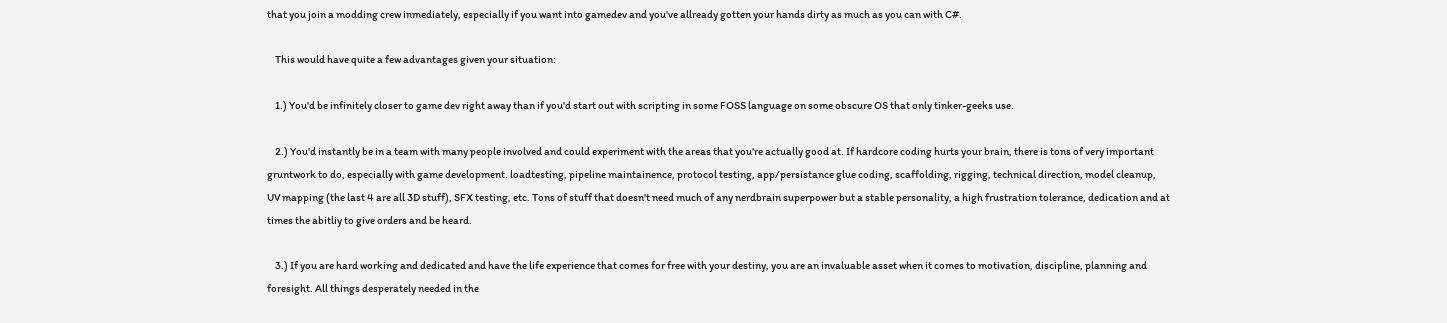that you join a modding crew inmediately, especially if you want into gamedev and you've allready gotten your hands dirty as much as you can with C#.

    This would have quite a few advantages given your situation:

    1.) You'd be infinitely closer to game dev right away than if you'd start out with scripting in some FOSS language on some obscure OS that only tinker-geeks use.

    2.) You'd instantly be in a team with many people involved and could experiment with the areas that you're actually good at. If hardcore coding hurts your brain, there is tons of very important gruntwork to do, especially with game development. loadtesting, pipeline maintainence, protocol testing, app/persistance glue coding, scaffolding, rigging, technical direction, model cleanup, UV mapping (the last 4 are all 3D stuff), SFX testing, etc. Tons of stuff that doesn't need much of any nerdbrain superpower but a stable personality, a high frustration tolerance, dedication and at times the abitliy to give orders and be heard.

    3.) If you are hard working and dedicated and have the life experience that comes for free with your destiny, you are an invaluable asset when it comes to motivation, discipline, planning and foresight. All things desperately needed in the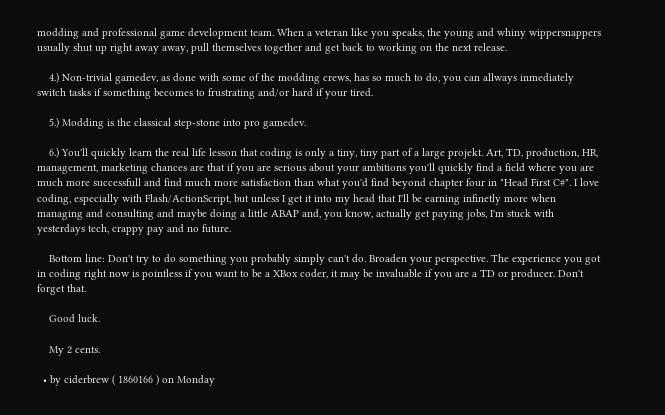modding and professional game development team. When a veteran like you speaks, the young and whiny wippersnappers usually shut up right away away, pull themselves together and get back to working on the next release.

    4.) Non-trivial gamedev, as done with some of the modding crews, has so much to do, you can allways inmediately switch tasks if something becomes to frustrating and/or hard if your tired.

    5.) Modding is the classical step-stone into pro gamedev.

    6.) You'll quickly learn the real life lesson that coding is only a tiny, tiny part of a large projekt. Art, TD, production, HR, management, marketing chances are that if you are serious about your ambitions you'll quickly find a field where you are much more successfull and find much more satisfaction than what you'd find beyond chapter four in "Head First C#". I love coding, especially with Flash/ActionScript, but unless I get it into my head that I'll be earning infinetly more when managing and consulting and maybe doing a little ABAP and, you know, actually get paying jobs, I'm stuck with yesterdays tech, crappy pay and no future.

    Bottom line: Don't try to do something you probably simply can't do. Broaden your perspective. The experience you got in coding right now is pointless if you want to be a XBox coder, it may be invaluable if you are a TD or producer. Don't forget that.

    Good luck.

    My 2 cents.

  • by ciderbrew ( 1860166 ) on Monday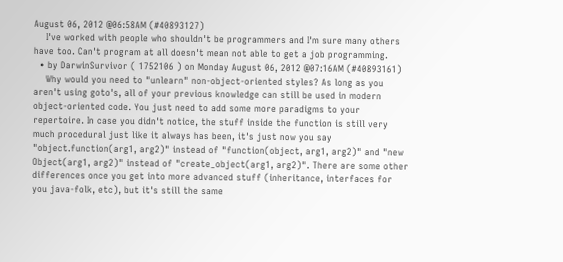August 06, 2012 @06:58AM (#40893127)
    I've worked with people who shouldn't be programmers and I'm sure many others have too. Can't program at all doesn't mean not able to get a job programming.
  • by DarwinSurvivor ( 1752106 ) on Monday August 06, 2012 @07:16AM (#40893161)
    Why would you need to "unlearn" non-object-oriented styles? As long as you aren't using goto's, all of your previous knowledge can still be used in modern object-oriented code. You just need to add some more paradigms to your repertoire. In case you didn't notice, the stuff inside the function is still very much procedural just like it always has been, it's just now you say "object.function(arg1, arg2)" instead of "function(object, arg1, arg2)" and "new Object(arg1, arg2)" instead of "create_object(arg1, arg2)". There are some other differences once you get into more advanced stuff (inheritance, interfaces for you java-folk, etc), but it's still the same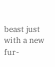beast just with a new fur-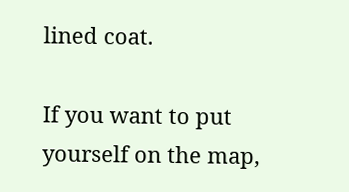lined coat.

If you want to put yourself on the map,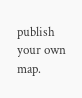publish your own map.